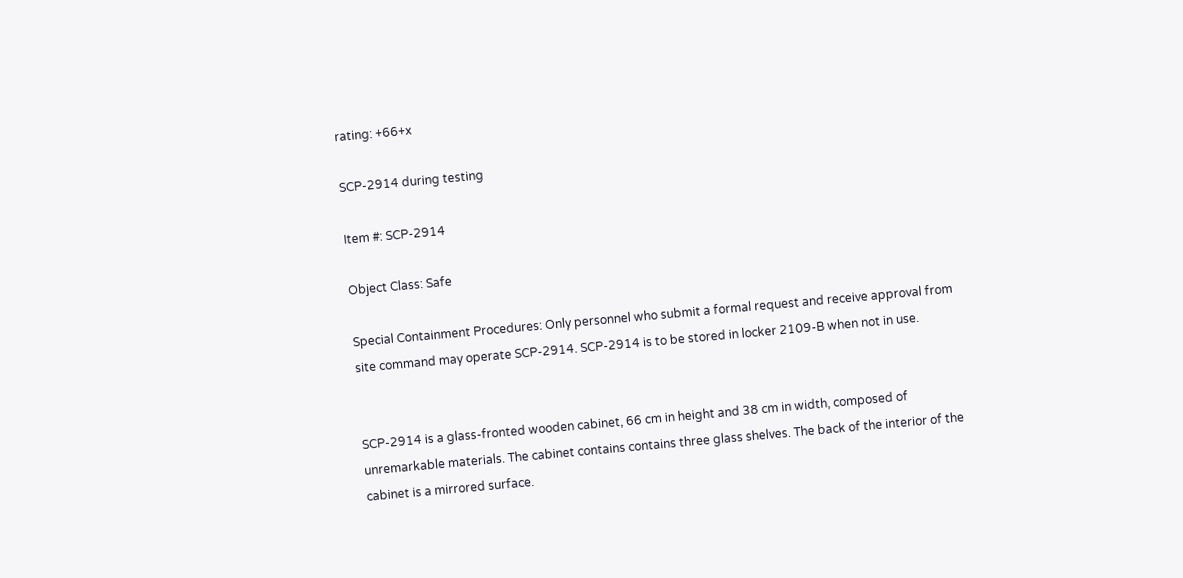rating: +66+x

SCP-2914 during testing

Item #: SCP-2914

Object Class: Safe

Special Containment Procedures: Only personnel who submit a formal request and receive approval from site command may operate SCP-2914. SCP-2914 is to be stored in locker 2109-B when not in use.


SCP-2914 is a glass-fronted wooden cabinet, 66 cm in height and 38 cm in width, composed of unremarkable materials. The cabinet contains contains three glass shelves. The back of the interior of the cabinet is a mirrored surface.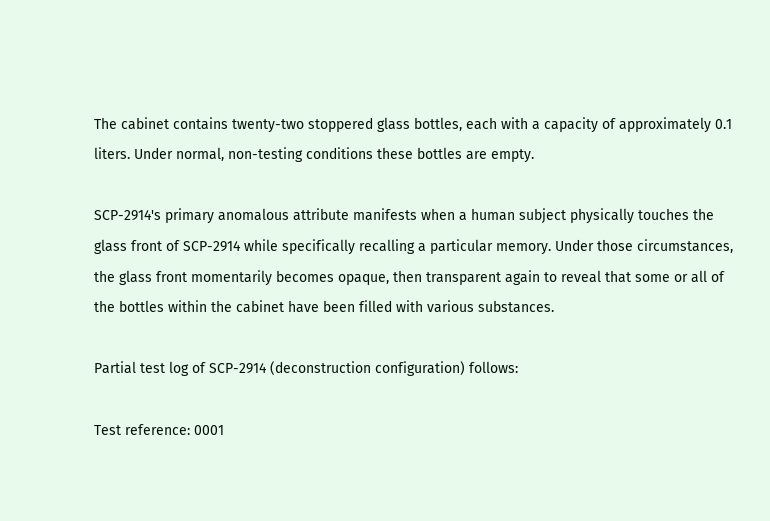The cabinet contains twenty-two stoppered glass bottles, each with a capacity of approximately 0.1 liters. Under normal, non-testing conditions these bottles are empty.

SCP-2914's primary anomalous attribute manifests when a human subject physically touches the glass front of SCP-2914 while specifically recalling a particular memory. Under those circumstances, the glass front momentarily becomes opaque, then transparent again to reveal that some or all of the bottles within the cabinet have been filled with various substances.

Partial test log of SCP-2914 (deconstruction configuration) follows:

Test reference: 0001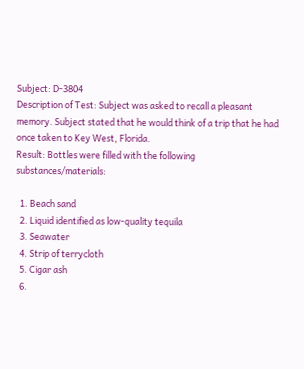Subject: D-3804
Description of Test: Subject was asked to recall a pleasant memory. Subject stated that he would think of a trip that he had once taken to Key West, Florida.
Result: Bottles were filled with the following substances/materials:

  1. Beach sand
  2. Liquid identified as low-quality tequila
  3. Seawater
  4. Strip of terrycloth
  5. Cigar ash
  6.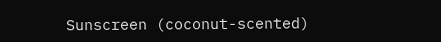Sunscreen (coconut-scented)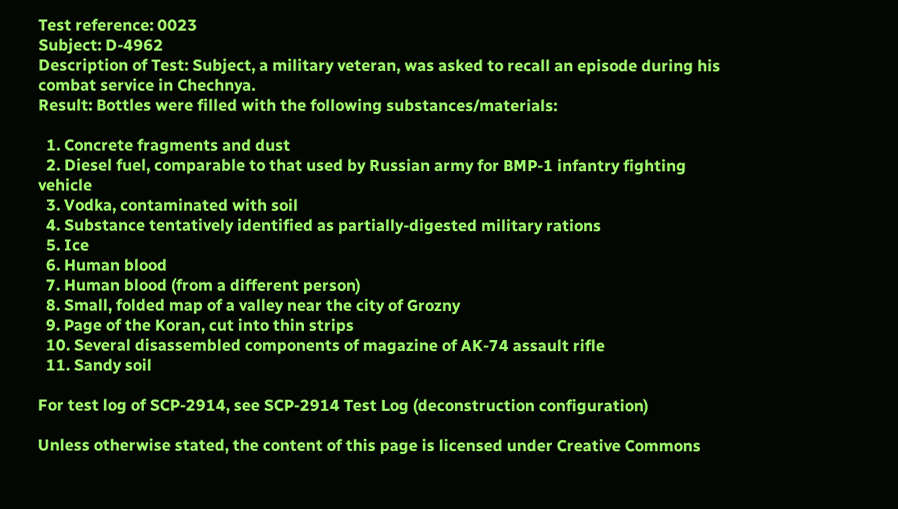Test reference: 0023
Subject: D-4962
Description of Test: Subject, a military veteran, was asked to recall an episode during his combat service in Chechnya.
Result: Bottles were filled with the following substances/materials:

  1. Concrete fragments and dust
  2. Diesel fuel, comparable to that used by Russian army for BMP-1 infantry fighting vehicle
  3. Vodka, contaminated with soil
  4. Substance tentatively identified as partially-digested military rations
  5. Ice
  6. Human blood
  7. Human blood (from a different person)
  8. Small, folded map of a valley near the city of Grozny
  9. Page of the Koran, cut into thin strips
  10. Several disassembled components of magazine of AK-74 assault rifle
  11. Sandy soil

For test log of SCP-2914, see SCP-2914 Test Log (deconstruction configuration)

Unless otherwise stated, the content of this page is licensed under Creative Commons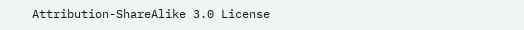Attribution-ShareAlike 3.0 License